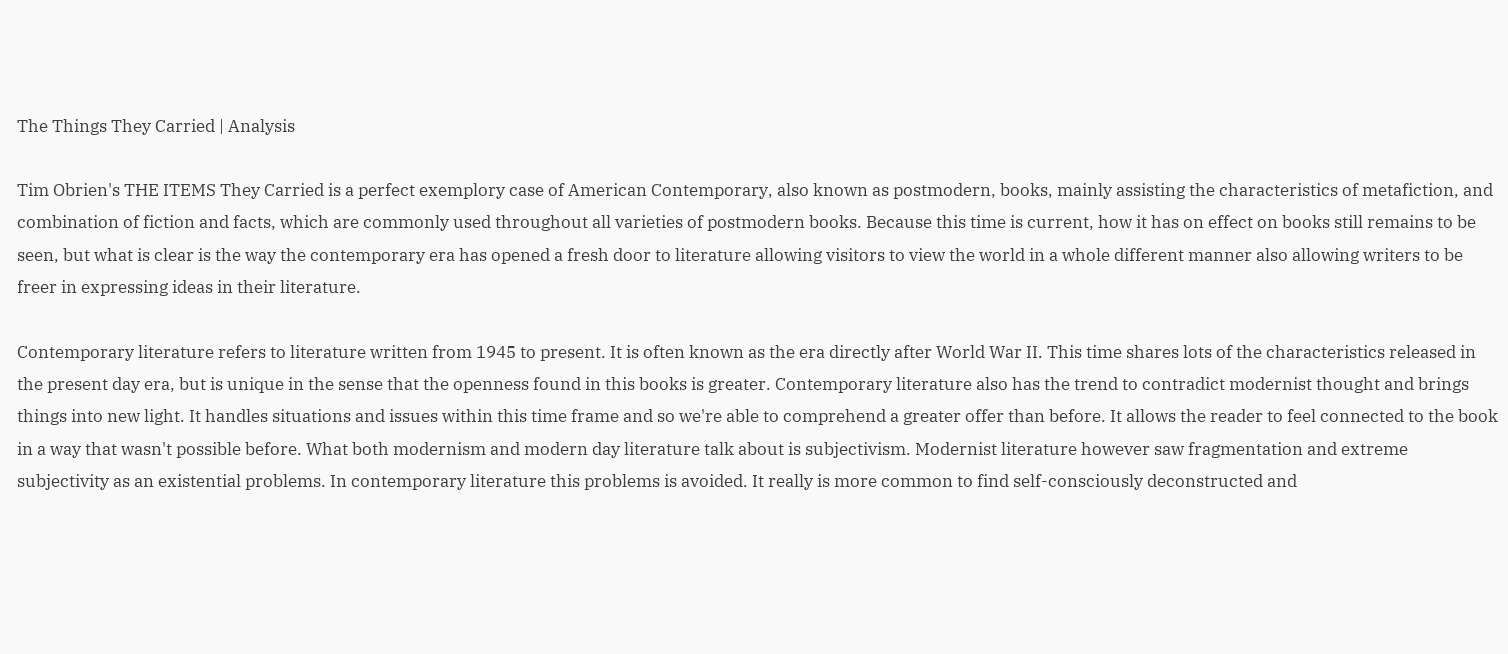The Things They Carried | Analysis

Tim Obrien's THE ITEMS They Carried is a perfect exemplory case of American Contemporary, also known as postmodern, books, mainly assisting the characteristics of metafiction, and combination of fiction and facts, which are commonly used throughout all varieties of postmodern books. Because this time is current, how it has on effect on books still remains to be seen, but what is clear is the way the contemporary era has opened a fresh door to literature allowing visitors to view the world in a whole different manner also allowing writers to be freer in expressing ideas in their literature.

Contemporary literature refers to literature written from 1945 to present. It is often known as the era directly after World War II. This time shares lots of the characteristics released in the present day era, but is unique in the sense that the openness found in this books is greater. Contemporary literature also has the trend to contradict modernist thought and brings things into new light. It handles situations and issues within this time frame and so we're able to comprehend a greater offer than before. It allows the reader to feel connected to the book in a way that wasn't possible before. What both modernism and modern day literature talk about is subjectivism. Modernist literature however saw fragmentation and extreme subjectivity as an existential problems. In contemporary literature this problems is avoided. It really is more common to find self-consciously deconstructed and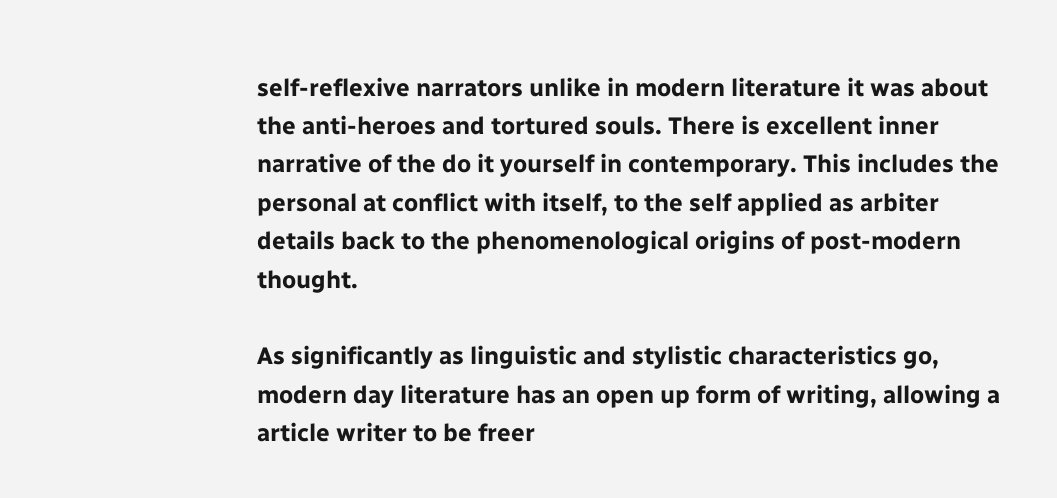self-reflexive narrators unlike in modern literature it was about the anti-heroes and tortured souls. There is excellent inner narrative of the do it yourself in contemporary. This includes the personal at conflict with itself, to the self applied as arbiter details back to the phenomenological origins of post-modern thought.

As significantly as linguistic and stylistic characteristics go, modern day literature has an open up form of writing, allowing a article writer to be freer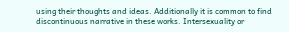using their thoughts and ideas. Additionally it is common to find discontinuous narrative in these works. Intersexuality or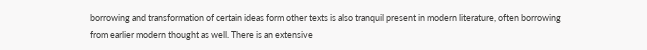borrowing and transformation of certain ideas form other texts is also tranquil present in modern literature, often borrowing from earlier modern thought as well. There is an extensive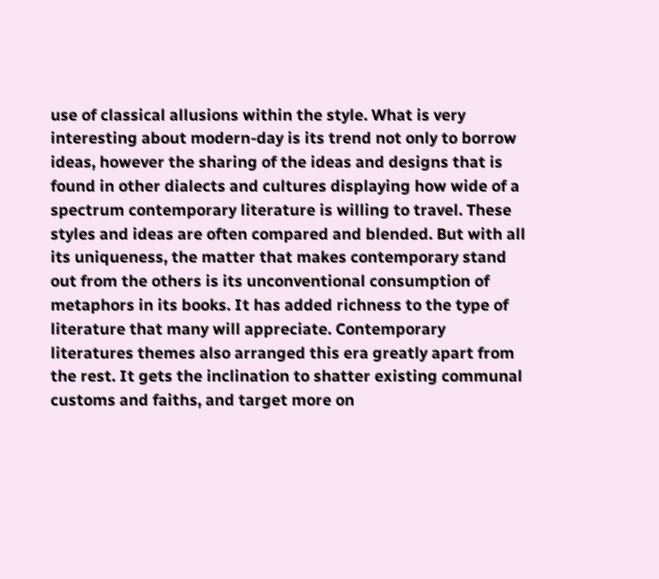use of classical allusions within the style. What is very interesting about modern-day is its trend not only to borrow ideas, however the sharing of the ideas and designs that is found in other dialects and cultures displaying how wide of a spectrum contemporary literature is willing to travel. These styles and ideas are often compared and blended. But with all its uniqueness, the matter that makes contemporary stand out from the others is its unconventional consumption of metaphors in its books. It has added richness to the type of literature that many will appreciate. Contemporary literatures themes also arranged this era greatly apart from the rest. It gets the inclination to shatter existing communal customs and faiths, and target more on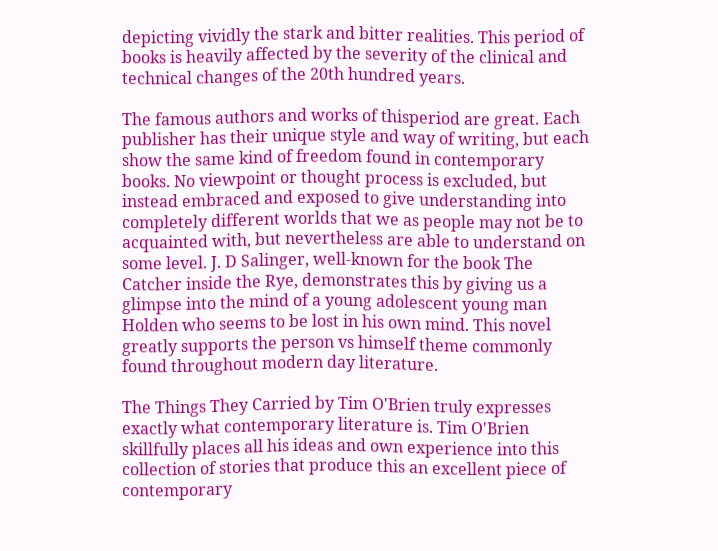depicting vividly the stark and bitter realities. This period of books is heavily affected by the severity of the clinical and technical changes of the 20th hundred years.

The famous authors and works of thisperiod are great. Each publisher has their unique style and way of writing, but each show the same kind of freedom found in contemporary books. No viewpoint or thought process is excluded, but instead embraced and exposed to give understanding into completely different worlds that we as people may not be to acquainted with, but nevertheless are able to understand on some level. J. D Salinger, well-known for the book The Catcher inside the Rye, demonstrates this by giving us a glimpse into the mind of a young adolescent young man Holden who seems to be lost in his own mind. This novel greatly supports the person vs himself theme commonly found throughout modern day literature.

The Things They Carried by Tim O'Brien truly expresses exactly what contemporary literature is. Tim O'Brien skillfully places all his ideas and own experience into this collection of stories that produce this an excellent piece of contemporary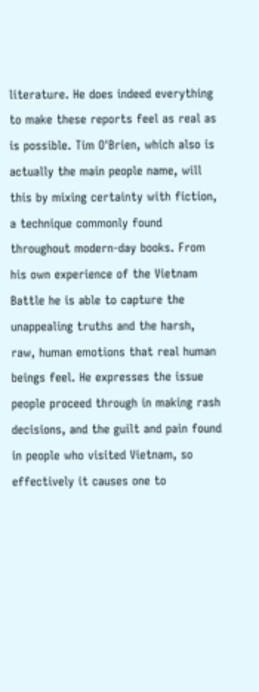literature. He does indeed everything to make these reports feel as real as is possible. Tim O'Brien, which also is actually the main people name, will this by mixing certainty with fiction, a technique commonly found throughout modern-day books. From his own experience of the Vietnam Battle he is able to capture the unappealing truths and the harsh, raw, human emotions that real human beings feel. He expresses the issue people proceed through in making rash decisions, and the guilt and pain found in people who visited Vietnam, so effectively it causes one to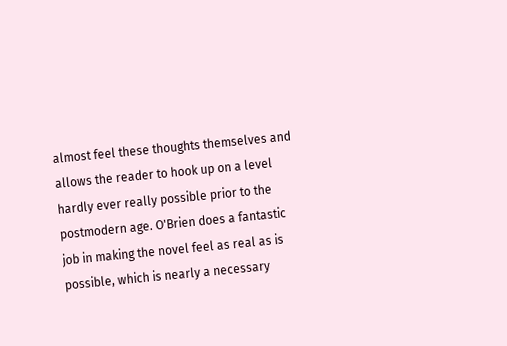almost feel these thoughts themselves and allows the reader to hook up on a level hardly ever really possible prior to the postmodern age. O'Brien does a fantastic job in making the novel feel as real as is possible, which is nearly a necessary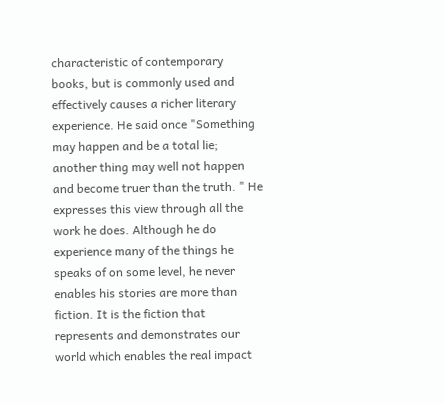characteristic of contemporary books, but is commonly used and effectively causes a richer literary experience. He said once "Something may happen and be a total lie; another thing may well not happen and become truer than the truth. " He expresses this view through all the work he does. Although he do experience many of the things he speaks of on some level, he never enables his stories are more than fiction. It is the fiction that represents and demonstrates our world which enables the real impact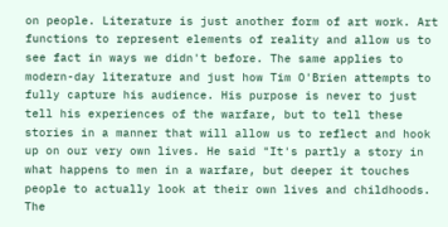on people. Literature is just another form of art work. Art functions to represent elements of reality and allow us to see fact in ways we didn't before. The same applies to modern-day literature and just how Tim O'Brien attempts to fully capture his audience. His purpose is never to just tell his experiences of the warfare, but to tell these stories in a manner that will allow us to reflect and hook up on our very own lives. He said "It's partly a story in what happens to men in a warfare, but deeper it touches people to actually look at their own lives and childhoods. The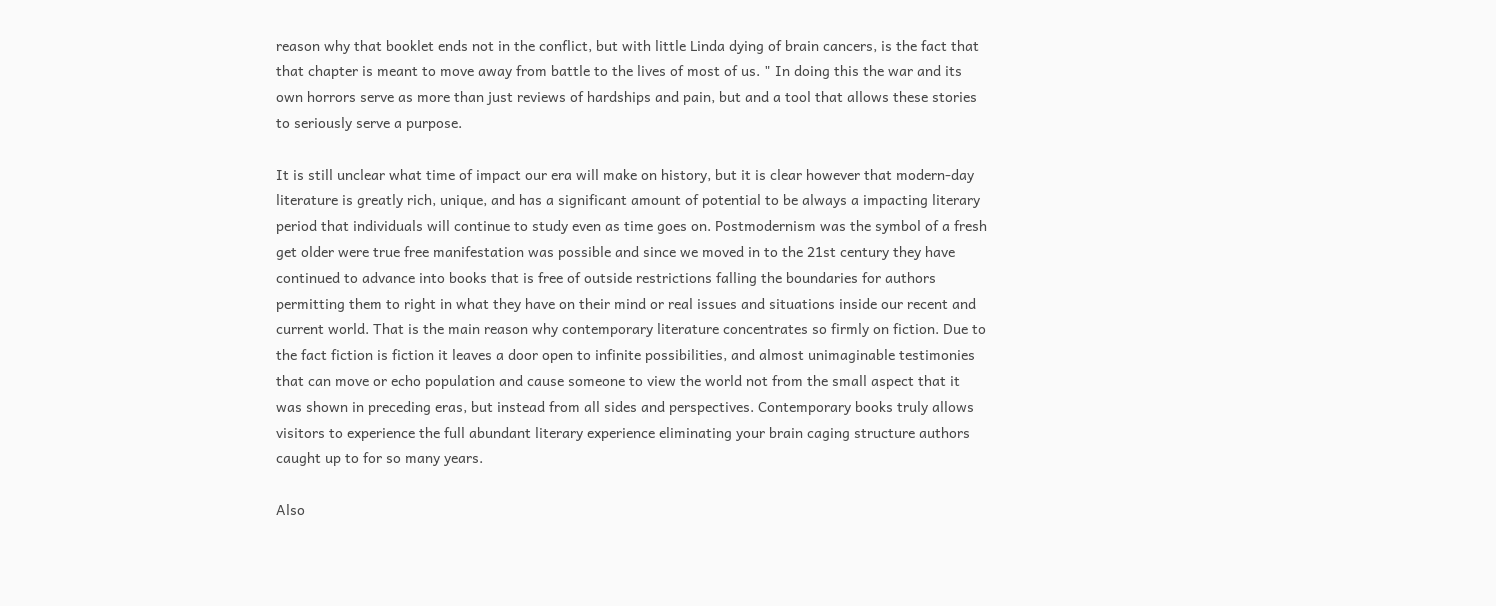reason why that booklet ends not in the conflict, but with little Linda dying of brain cancers, is the fact that that chapter is meant to move away from battle to the lives of most of us. " In doing this the war and its own horrors serve as more than just reviews of hardships and pain, but and a tool that allows these stories to seriously serve a purpose.

It is still unclear what time of impact our era will make on history, but it is clear however that modern-day literature is greatly rich, unique, and has a significant amount of potential to be always a impacting literary period that individuals will continue to study even as time goes on. Postmodernism was the symbol of a fresh get older were true free manifestation was possible and since we moved in to the 21st century they have continued to advance into books that is free of outside restrictions falling the boundaries for authors permitting them to right in what they have on their mind or real issues and situations inside our recent and current world. That is the main reason why contemporary literature concentrates so firmly on fiction. Due to the fact fiction is fiction it leaves a door open to infinite possibilities, and almost unimaginable testimonies that can move or echo population and cause someone to view the world not from the small aspect that it was shown in preceding eras, but instead from all sides and perspectives. Contemporary books truly allows visitors to experience the full abundant literary experience eliminating your brain caging structure authors caught up to for so many years.

Also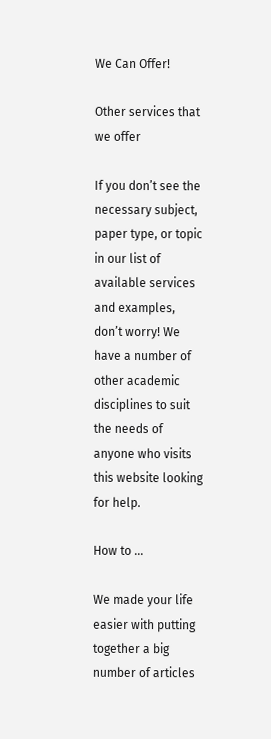We Can Offer!

Other services that we offer

If you don’t see the necessary subject, paper type, or topic in our list of available services and examples, don’t worry! We have a number of other academic disciplines to suit the needs of anyone who visits this website looking for help.

How to ...

We made your life easier with putting together a big number of articles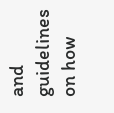and guidelines on how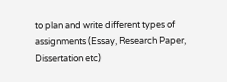to plan and write different types of assignments (Essay, Research Paper, Dissertation etc)